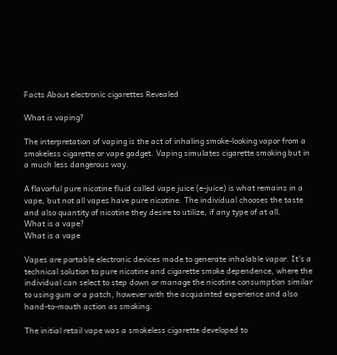Facts About electronic cigarettes Revealed

What is vaping?

The interpretation of vaping is the act of inhaling smoke-looking vapor from a smokeless cigarette or vape gadget. Vaping simulates cigarette smoking but in a much less dangerous way.

A flavorful pure nicotine fluid called vape juice (e-juice) is what remains in a vape, but not all vapes have pure nicotine. The individual chooses the taste and also quantity of nicotine they desire to utilize, if any type of at all.
What is a vape?
What is a vape

Vapes are portable electronic devices made to generate inhalable vapor. It's a technical solution to pure nicotine and cigarette smoke dependence, where the individual can select to step down or manage the nicotine consumption similar to using gum or a patch, however with the acquainted experience and also hand-to-mouth action as smoking.

The initial retail vape was a smokeless cigarette developed to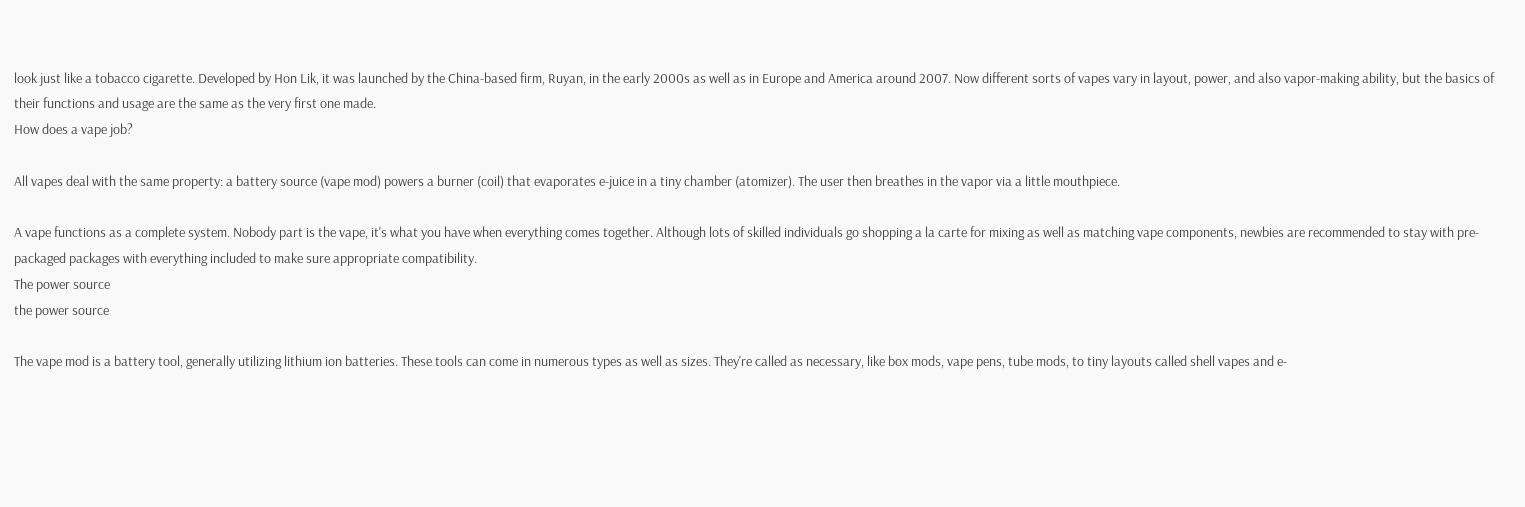look just like a tobacco cigarette. Developed by Hon Lik, it was launched by the China-based firm, Ruyan, in the early 2000s as well as in Europe and America around 2007. Now different sorts of vapes vary in layout, power, and also vapor-making ability, but the basics of their functions and usage are the same as the very first one made.
How does a vape job?

All vapes deal with the same property: a battery source (vape mod) powers a burner (coil) that evaporates e-juice in a tiny chamber (atomizer). The user then breathes in the vapor via a little mouthpiece.

A vape functions as a complete system. Nobody part is the vape, it's what you have when everything comes together. Although lots of skilled individuals go shopping a la carte for mixing as well as matching vape components, newbies are recommended to stay with pre-packaged packages with everything included to make sure appropriate compatibility.
The power source
the power source

The vape mod is a battery tool, generally utilizing lithium ion batteries. These tools can come in numerous types as well as sizes. They're called as necessary, like box mods, vape pens, tube mods, to tiny layouts called shell vapes and e-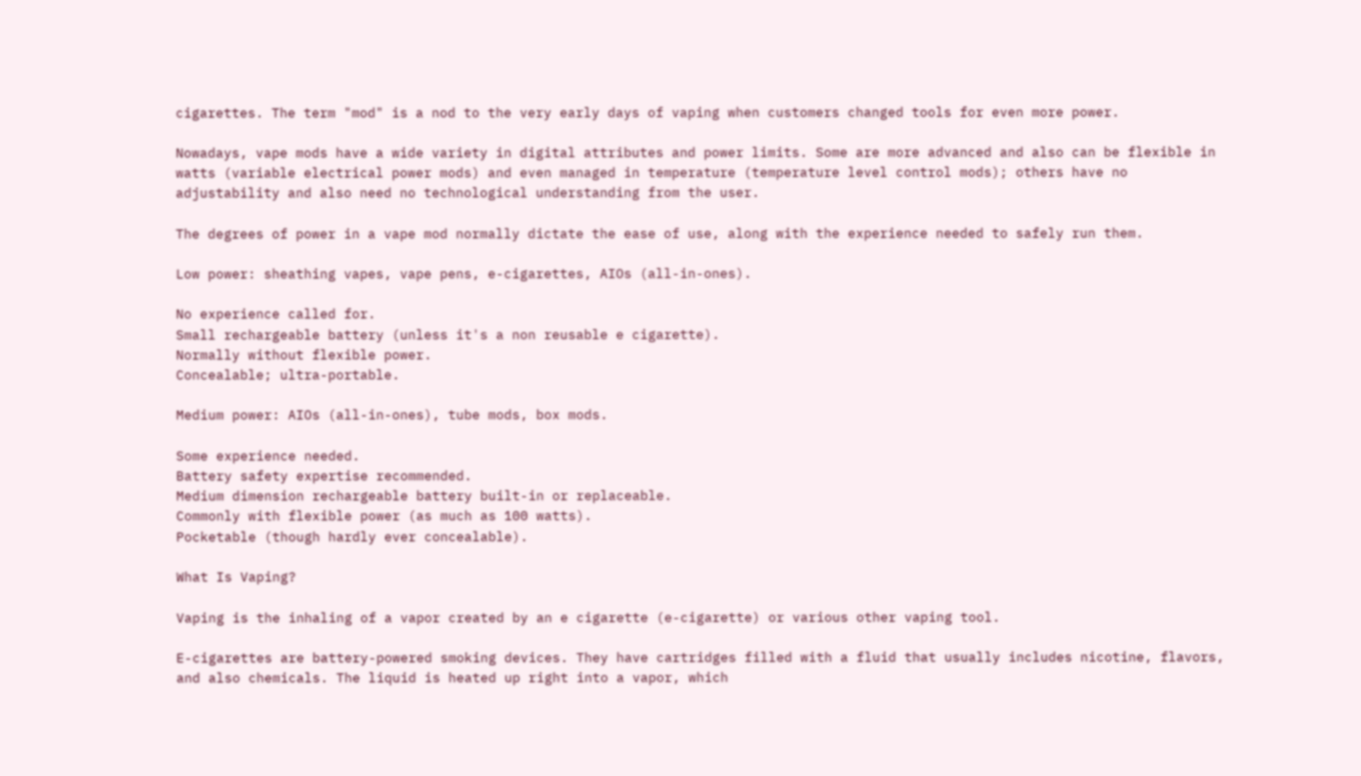cigarettes. The term "mod" is a nod to the very early days of vaping when customers changed tools for even more power.

Nowadays, vape mods have a wide variety in digital attributes and power limits. Some are more advanced and also can be flexible in watts (variable electrical power mods) and even managed in temperature (temperature level control mods); others have no adjustability and also need no technological understanding from the user.

The degrees of power in a vape mod normally dictate the ease of use, along with the experience needed to safely run them.

Low power: sheathing vapes, vape pens, e-cigarettes, AIOs (all-in-ones).

No experience called for.
Small rechargeable battery (unless it's a non reusable e cigarette).
Normally without flexible power.
Concealable; ultra-portable.

Medium power: AIOs (all-in-ones), tube mods, box mods.

Some experience needed.
Battery safety expertise recommended.
Medium dimension rechargeable battery built-in or replaceable.
Commonly with flexible power (as much as 100 watts).
Pocketable (though hardly ever concealable).

What Is Vaping?

Vaping is the inhaling of a vapor created by an e cigarette (e-cigarette) or various other vaping tool.

E-cigarettes are battery-powered smoking devices. They have cartridges filled with a fluid that usually includes nicotine, flavors, and also chemicals. The liquid is heated up right into a vapor, which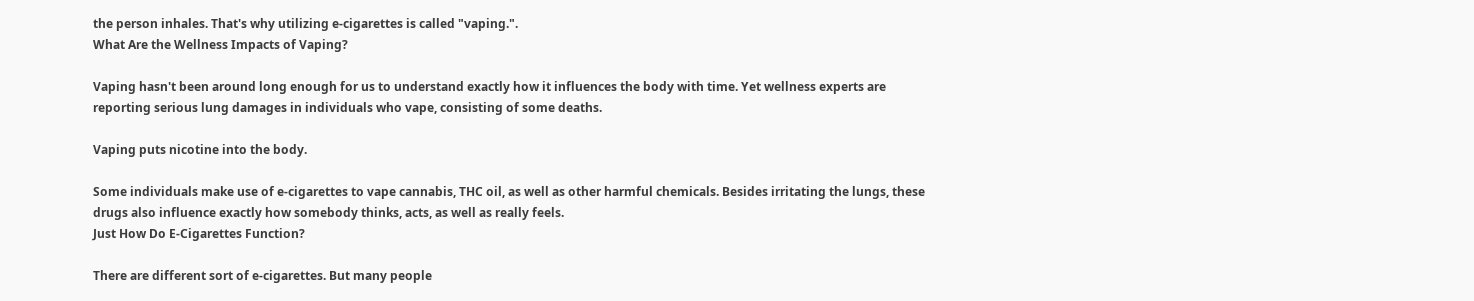the person inhales. That's why utilizing e-cigarettes is called "vaping.".
What Are the Wellness Impacts of Vaping?

Vaping hasn't been around long enough for us to understand exactly how it influences the body with time. Yet wellness experts are reporting serious lung damages in individuals who vape, consisting of some deaths.

Vaping puts nicotine into the body.

Some individuals make use of e-cigarettes to vape cannabis, THC oil, as well as other harmful chemicals. Besides irritating the lungs, these drugs also influence exactly how somebody thinks, acts, as well as really feels.
Just How Do E-Cigarettes Function?

There are different sort of e-cigarettes. But many people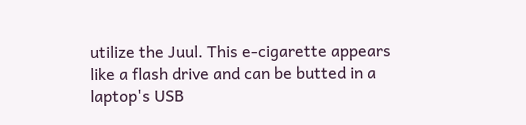utilize the Juul. This e-cigarette appears like a flash drive and can be butted in a laptop's USB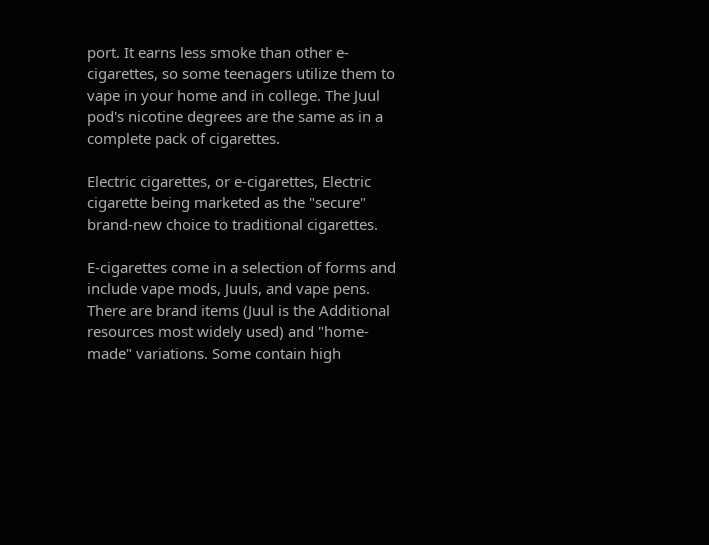port. It earns less smoke than other e-cigarettes, so some teenagers utilize them to vape in your home and in college. The Juul pod's nicotine degrees are the same as in a complete pack of cigarettes.

Electric cigarettes, or e-cigarettes, Electric cigarette being marketed as the "secure" brand-new choice to traditional cigarettes.

E-cigarettes come in a selection of forms and include vape mods, Juuls, and vape pens. There are brand items (Juul is the Additional resources most widely used) and "home-made" variations. Some contain high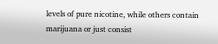levels of pure nicotine, while others contain marijuana or just consist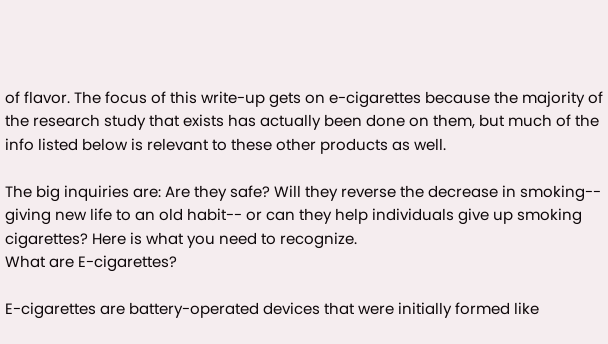of flavor. The focus of this write-up gets on e-cigarettes because the majority of the research study that exists has actually been done on them, but much of the info listed below is relevant to these other products as well.

The big inquiries are: Are they safe? Will they reverse the decrease in smoking-- giving new life to an old habit-- or can they help individuals give up smoking cigarettes? Here is what you need to recognize.
What are E-cigarettes?

E-cigarettes are battery-operated devices that were initially formed like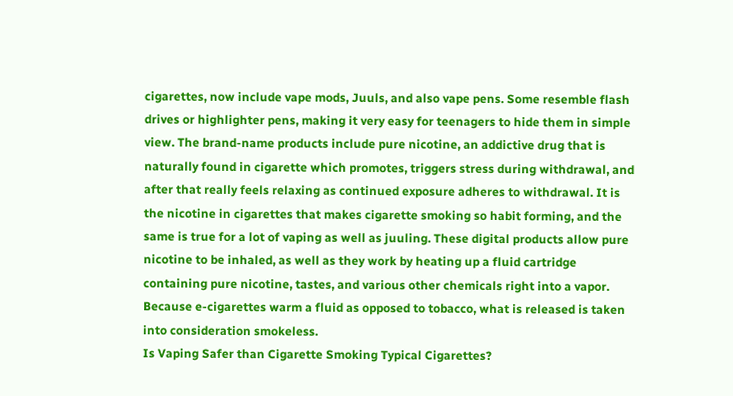cigarettes, now include vape mods, Juuls, and also vape pens. Some resemble flash drives or highlighter pens, making it very easy for teenagers to hide them in simple view. The brand-name products include pure nicotine, an addictive drug that is naturally found in cigarette which promotes, triggers stress during withdrawal, and after that really feels relaxing as continued exposure adheres to withdrawal. It is the nicotine in cigarettes that makes cigarette smoking so habit forming, and the same is true for a lot of vaping as well as juuling. These digital products allow pure nicotine to be inhaled, as well as they work by heating up a fluid cartridge containing pure nicotine, tastes, and various other chemicals right into a vapor. Because e-cigarettes warm a fluid as opposed to tobacco, what is released is taken into consideration smokeless.
Is Vaping Safer than Cigarette Smoking Typical Cigarettes?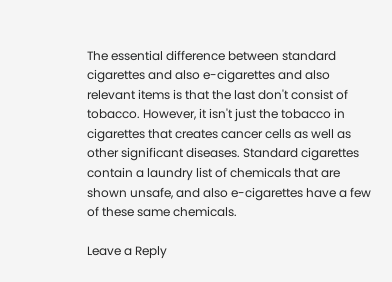The essential difference between standard cigarettes and also e-cigarettes and also relevant items is that the last don't consist of tobacco. However, it isn't just the tobacco in cigarettes that creates cancer cells as well as other significant diseases. Standard cigarettes contain a laundry list of chemicals that are shown unsafe, and also e-cigarettes have a few of these same chemicals.

Leave a Reply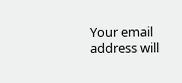Your email address will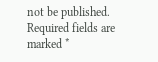not be published. Required fields are marked *